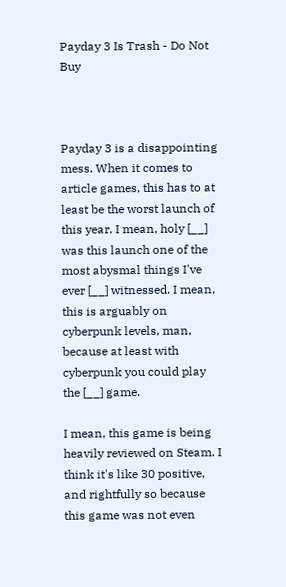Payday 3 Is Trash - Do Not Buy



Payday 3 is a disappointing mess. When it comes to article games, this has to at least be the worst launch of this year. I mean, holy [__] was this launch one of the most abysmal things I've ever [__] witnessed. I mean, this is arguably on cyberpunk levels, man, because at least with cyberpunk you could play the [__] game.

I mean, this game is being heavily reviewed on Steam. I think it's like 30 positive, and rightfully so because this game was not even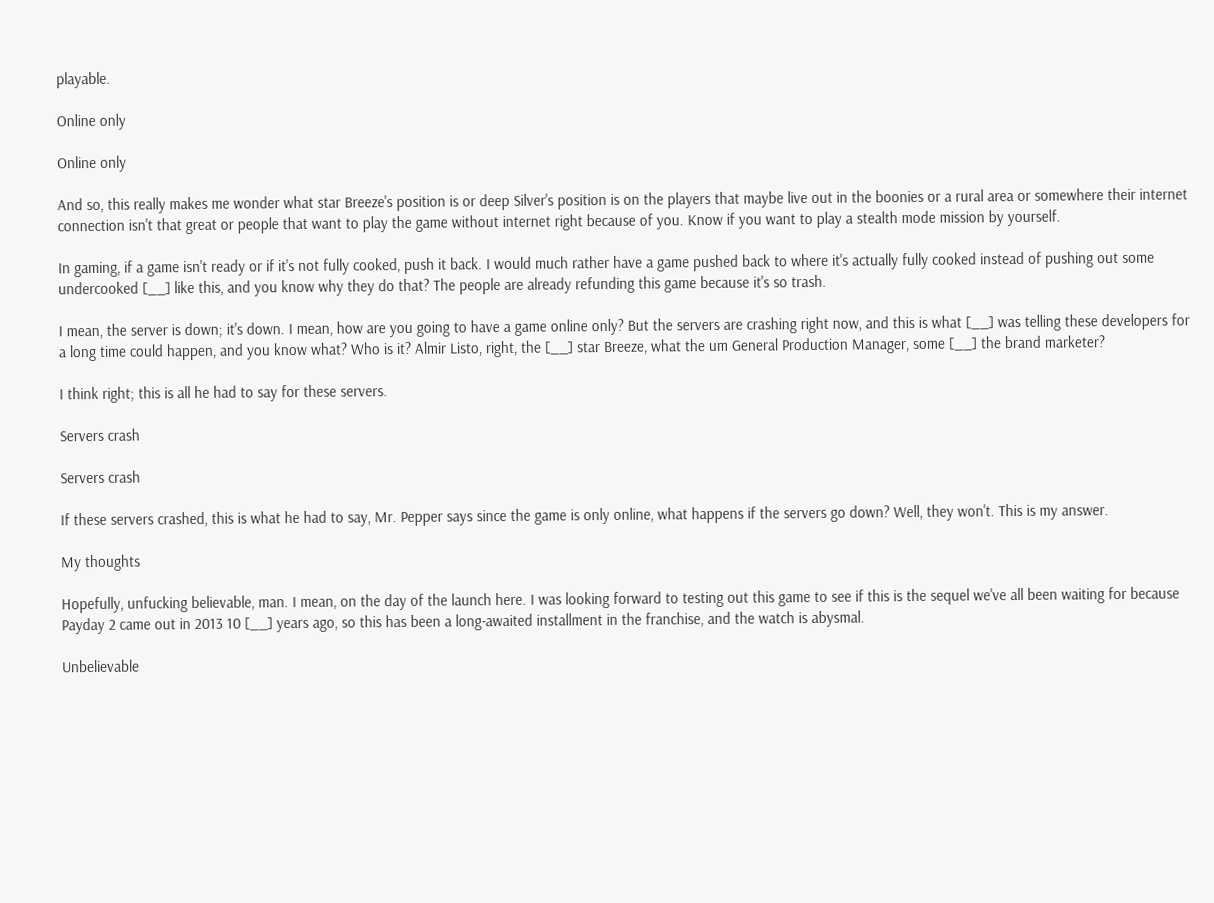playable.

Online only

Online only

And so, this really makes me wonder what star Breeze's position is or deep Silver's position is on the players that maybe live out in the boonies or a rural area or somewhere their internet connection isn't that great or people that want to play the game without internet right because of you. Know if you want to play a stealth mode mission by yourself.

In gaming, if a game isn't ready or if it's not fully cooked, push it back. I would much rather have a game pushed back to where it's actually fully cooked instead of pushing out some undercooked [__] like this, and you know why they do that? The people are already refunding this game because it's so trash.

I mean, the server is down; it's down. I mean, how are you going to have a game online only? But the servers are crashing right now, and this is what [__] was telling these developers for a long time could happen, and you know what? Who is it? Almir Listo, right, the [__] star Breeze, what the um General Production Manager, some [__] the brand marketer?

I think right; this is all he had to say for these servers.

Servers crash

Servers crash

If these servers crashed, this is what he had to say, Mr. Pepper says since the game is only online, what happens if the servers go down? Well, they won't. This is my answer.

My thoughts

Hopefully, unfucking believable, man. I mean, on the day of the launch here. I was looking forward to testing out this game to see if this is the sequel we've all been waiting for because Payday 2 came out in 2013 10 [__] years ago, so this has been a long-awaited installment in the franchise, and the watch is abysmal.

Unbelievable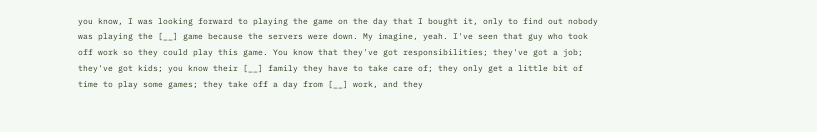you know, I was looking forward to playing the game on the day that I bought it, only to find out nobody was playing the [__] game because the servers were down. My imagine, yeah. I've seen that guy who took off work so they could play this game. You know that they've got responsibilities; they've got a job; they've got kids; you know their [__] family they have to take care of; they only get a little bit of time to play some games; they take off a day from [__] work, and they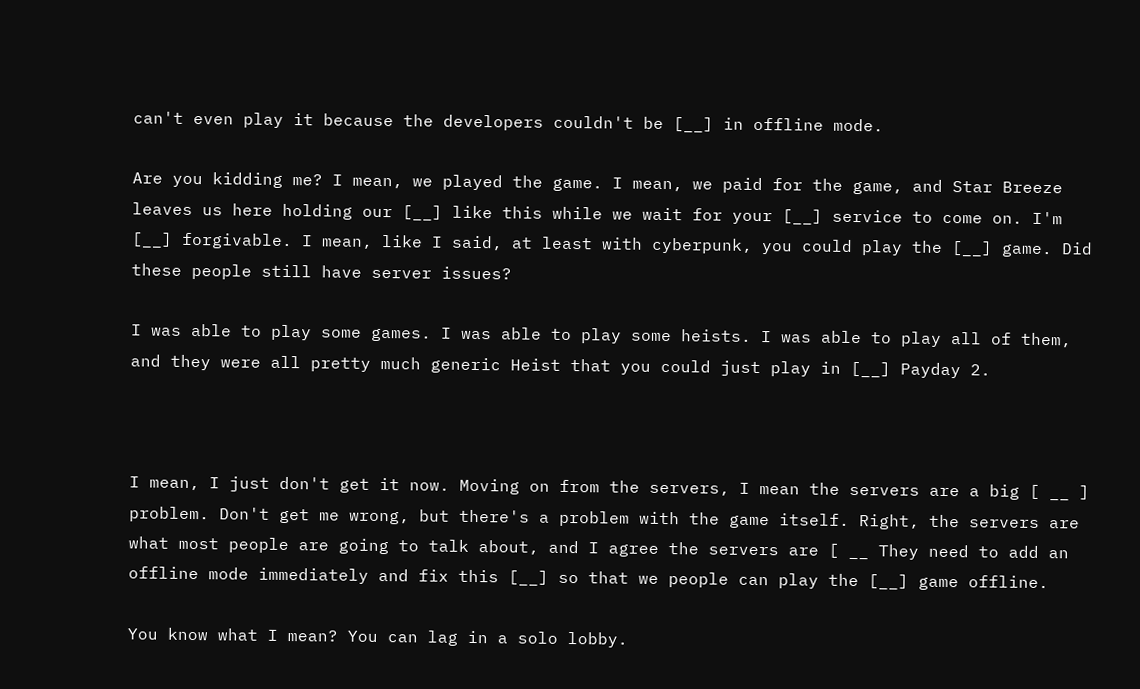can't even play it because the developers couldn't be [__] in offline mode.

Are you kidding me? I mean, we played the game. I mean, we paid for the game, and Star Breeze leaves us here holding our [__] like this while we wait for your [__] service to come on. I'm [__] forgivable. I mean, like I said, at least with cyberpunk, you could play the [__] game. Did these people still have server issues?

I was able to play some games. I was able to play some heists. I was able to play all of them, and they were all pretty much generic Heist that you could just play in [__] Payday 2.



I mean, I just don't get it now. Moving on from the servers, I mean the servers are a big [ __ ] problem. Don't get me wrong, but there's a problem with the game itself. Right, the servers are what most people are going to talk about, and I agree the servers are [ __ They need to add an offline mode immediately and fix this [__] so that we people can play the [__] game offline.

You know what I mean? You can lag in a solo lobby.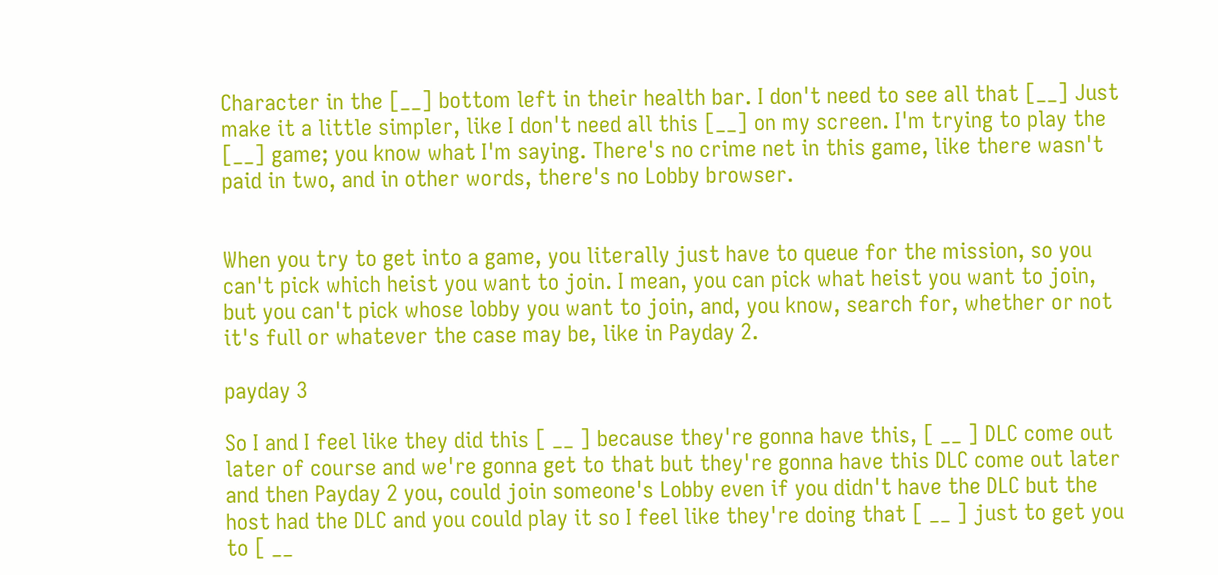Character in the [__] bottom left in their health bar. I don't need to see all that [__] Just make it a little simpler, like I don't need all this [__] on my screen. I'm trying to play the [__] game; you know what I'm saying. There's no crime net in this game, like there wasn't paid in two, and in other words, there's no Lobby browser.


When you try to get into a game, you literally just have to queue for the mission, so you can't pick which heist you want to join. I mean, you can pick what heist you want to join, but you can't pick whose lobby you want to join, and, you know, search for, whether or not it's full or whatever the case may be, like in Payday 2.

payday 3

So I and I feel like they did this [ __ ] because they're gonna have this, [ __ ] DLC come out later of course and we're gonna get to that but they're gonna have this DLC come out later and then Payday 2 you, could join someone's Lobby even if you didn't have the DLC but the host had the DLC and you could play it so I feel like they're doing that [ __ ] just to get you to [ __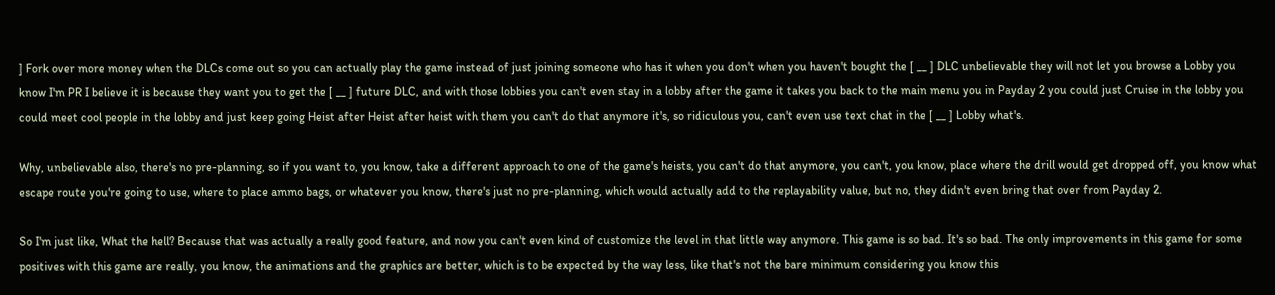] Fork over more money when the DLCs come out so you can actually play the game instead of just joining someone who has it when you don't when you haven't bought the [ __ ] DLC unbelievable they will not let you browse a Lobby you know I'm PR I believe it is because they want you to get the [ __ ] future DLC, and with those lobbies you can't even stay in a lobby after the game it takes you back to the main menu you in Payday 2 you could just Cruise in the lobby you could meet cool people in the lobby and just keep going Heist after Heist after heist with them you can't do that anymore it's, so ridiculous you, can't even use text chat in the [ __ ] Lobby what's.

Why, unbelievable also, there's no pre-planning, so if you want to, you know, take a different approach to one of the game's heists, you can't do that anymore, you can't, you know, place where the drill would get dropped off, you know what escape route you're going to use, where to place ammo bags, or whatever you know, there's just no pre-planning, which would actually add to the replayability value, but no, they didn't even bring that over from Payday 2.

So I'm just like, What the hell? Because that was actually a really good feature, and now you can't even kind of customize the level in that little way anymore. This game is so bad. It's so bad. The only improvements in this game for some positives with this game are really, you know, the animations and the graphics are better, which is to be expected by the way less, like that's not the bare minimum considering you know this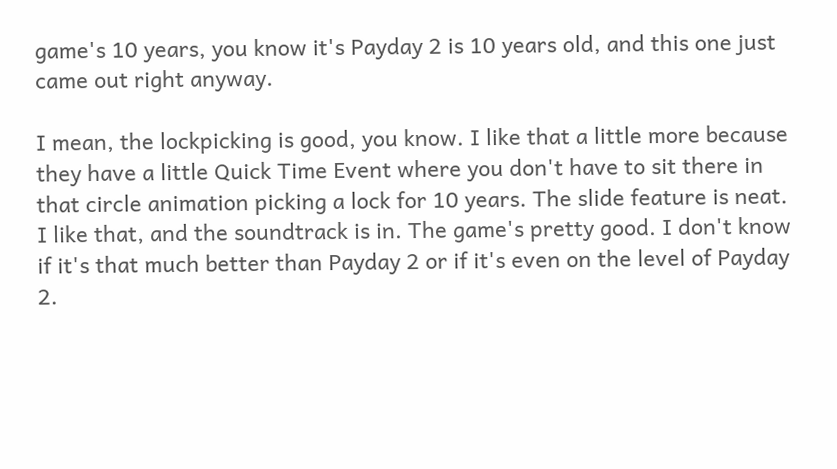game's 10 years, you know it's Payday 2 is 10 years old, and this one just came out right anyway.

I mean, the lockpicking is good, you know. I like that a little more because they have a little Quick Time Event where you don't have to sit there in that circle animation picking a lock for 10 years. The slide feature is neat. I like that, and the soundtrack is in. The game's pretty good. I don't know if it's that much better than Payday 2 or if it's even on the level of Payday 2.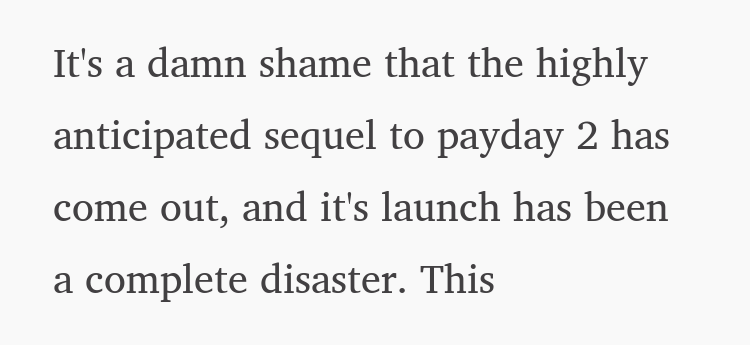It's a damn shame that the highly anticipated sequel to payday 2 has come out, and it's launch has been a complete disaster. This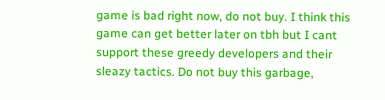game is bad right now, do not buy. I think this game can get better later on tbh but I cant support these greedy developers and their sleazy tactics. Do not buy this garbage,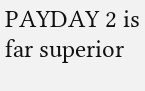PAYDAY 2 is far superior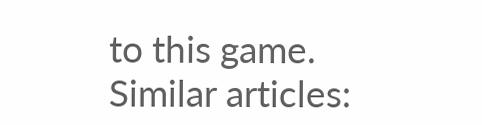to this game.
Similar articles: